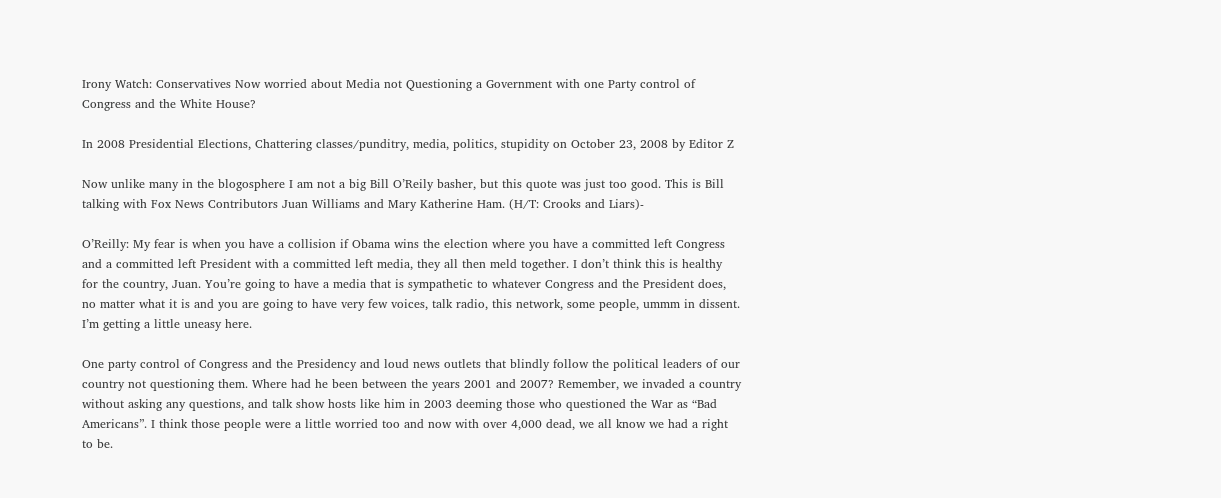Irony Watch: Conservatives Now worried about Media not Questioning a Government with one Party control of Congress and the White House?

In 2008 Presidential Elections, Chattering classes/punditry, media, politics, stupidity on October 23, 2008 by Editor Z

Now unlike many in the blogosphere I am not a big Bill O’Reily basher, but this quote was just too good. This is Bill talking with Fox News Contributors Juan Williams and Mary Katherine Ham. (H/T: Crooks and Liars)-

O’Reilly: My fear is when you have a collision if Obama wins the election where you have a committed left Congress and a committed left President with a committed left media, they all then meld together. I don’t think this is healthy for the country, Juan. You’re going to have a media that is sympathetic to whatever Congress and the President does, no matter what it is and you are going to have very few voices, talk radio, this network, some people, ummm in dissent. I’m getting a little uneasy here.

One party control of Congress and the Presidency and loud news outlets that blindly follow the political leaders of our country not questioning them. Where had he been between the years 2001 and 2007? Remember, we invaded a country without asking any questions, and talk show hosts like him in 2003 deeming those who questioned the War as “Bad Americans”. I think those people were a little worried too and now with over 4,000 dead, we all know we had a right to be.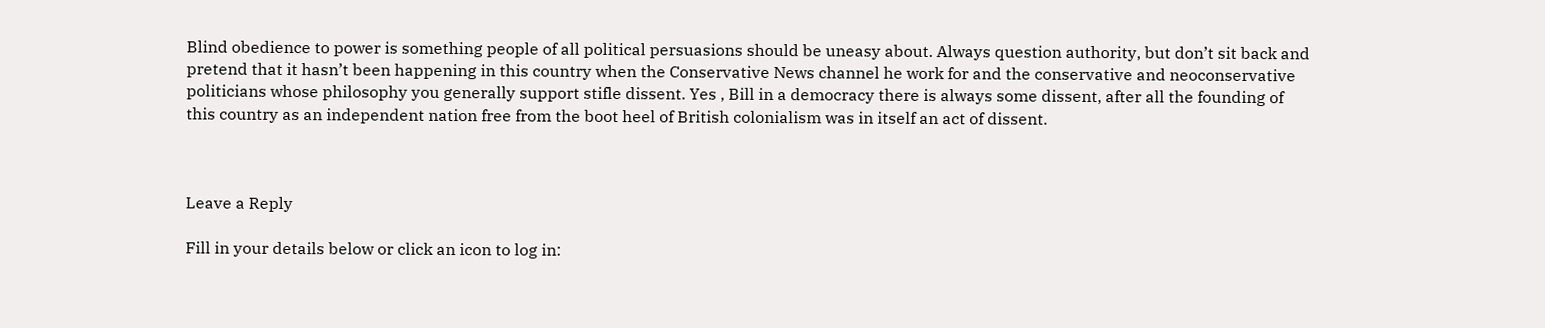Blind obedience to power is something people of all political persuasions should be uneasy about. Always question authority, but don’t sit back and pretend that it hasn’t been happening in this country when the Conservative News channel he work for and the conservative and neoconservative politicians whose philosophy you generally support stifle dissent. Yes , Bill in a democracy there is always some dissent, after all the founding of this country as an independent nation free from the boot heel of British colonialism was in itself an act of dissent.



Leave a Reply

Fill in your details below or click an icon to log in: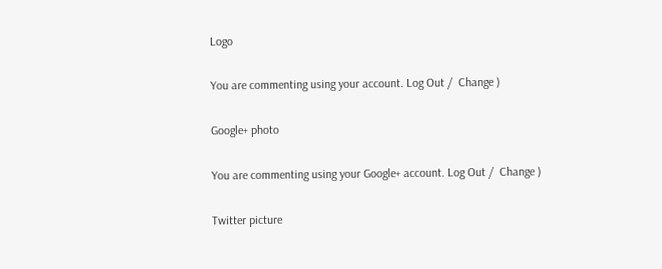Logo

You are commenting using your account. Log Out /  Change )

Google+ photo

You are commenting using your Google+ account. Log Out /  Change )

Twitter picture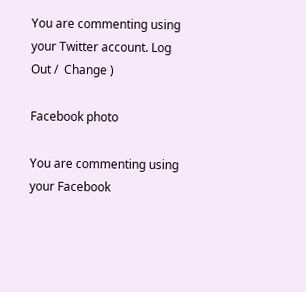You are commenting using your Twitter account. Log Out /  Change )

Facebook photo

You are commenting using your Facebook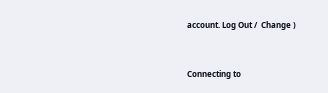account. Log Out /  Change )


Connecting to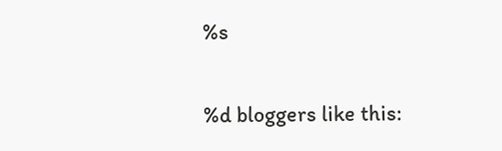%s

%d bloggers like this: